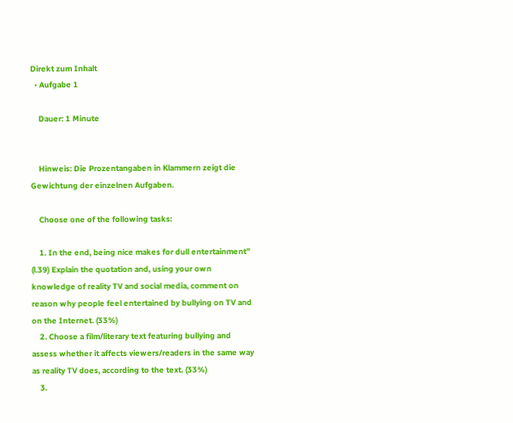Direkt zum Inhalt
  • Aufgabe 1

    Dauer: 1 Minute


    Hinweis: Die Prozentangaben in Klammern zeigt die Gewichtung der einzelnen Aufgaben.

    Choose one of the following tasks:

    1. In the end, being nice makes for dull entertainment” (l.39) Explain the quotation and, using your own knowledge of reality TV and social media, comment on reason why people feel entertained by bullying on TV and on the Internet. (33%)
    2. Choose a film/literary text featuring bullying and assess whether it affects viewers/readers in the same way as reality TV does, according to the text. (33%)
    3.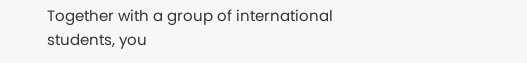Together with a group of international students, you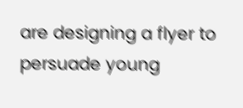are designing a flyer to persuade young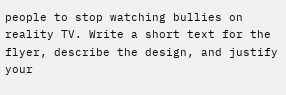people to stop watching bullies on reality TV. Write a short text for the flyer, describe the design, and justify your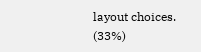layout choices. (33%)